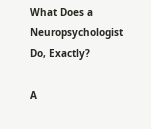What Does a Neuropsychologist Do, Exactly?

A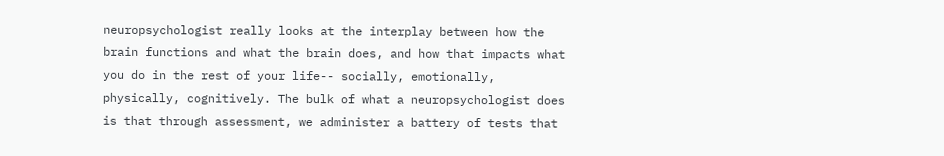neuropsychologist really looks at the interplay between how the brain functions and what the brain does, and how that impacts what you do in the rest of your life-- socially, emotionally, physically, cognitively. The bulk of what a neuropsychologist does is that through assessment, we administer a battery of tests that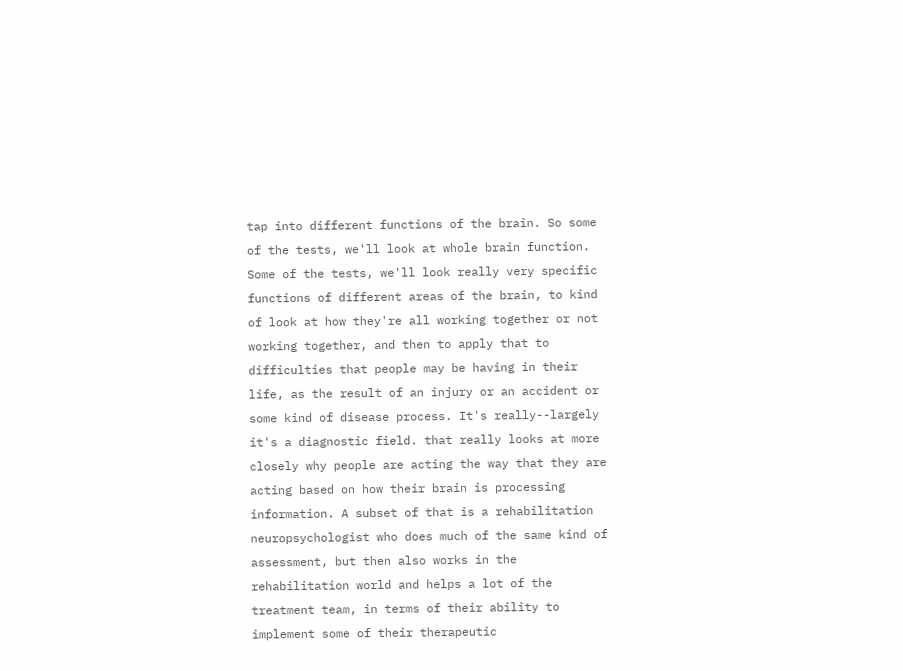tap into different functions of the brain. So some of the tests, we'll look at whole brain function. Some of the tests, we'll look really very specific functions of different areas of the brain, to kind of look at how they're all working together or not working together, and then to apply that to difficulties that people may be having in their life, as the result of an injury or an accident or some kind of disease process. It's really--largely it's a diagnostic field. that really looks at more closely why people are acting the way that they are acting based on how their brain is processing information. A subset of that is a rehabilitation neuropsychologist who does much of the same kind of assessment, but then also works in the rehabilitation world and helps a lot of the treatment team, in terms of their ability to implement some of their therapeutic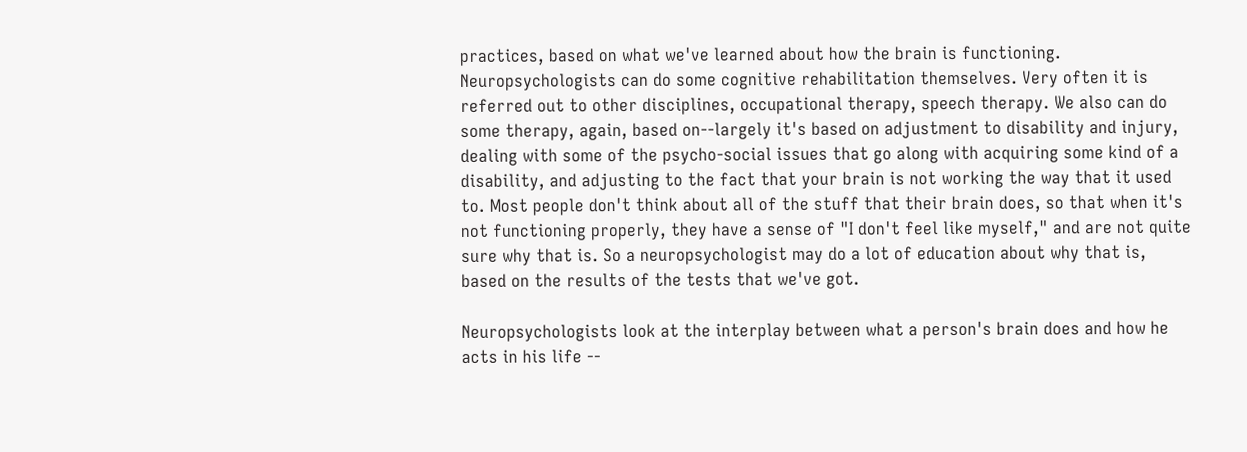practices, based on what we've learned about how the brain is functioning. Neuropsychologists can do some cognitive rehabilitation themselves. Very often it is referred out to other disciplines, occupational therapy, speech therapy. We also can do some therapy, again, based on--largely it's based on adjustment to disability and injury, dealing with some of the psycho-social issues that go along with acquiring some kind of a disability, and adjusting to the fact that your brain is not working the way that it used to. Most people don't think about all of the stuff that their brain does, so that when it's not functioning properly, they have a sense of "I don't feel like myself," and are not quite sure why that is. So a neuropsychologist may do a lot of education about why that is, based on the results of the tests that we've got.

Neuropsychologists look at the interplay between what a person's brain does and how he acts in his life --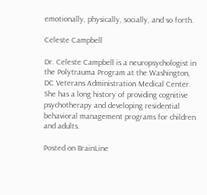emotionally, physically, socially, and so forth.

Celeste Campbell

Dr. Celeste Campbell is a neuropsychologist in the Polytrauma Program at the Washington, DC Veterans Administration Medical Center. She has a long history of providing cognitive psychotherapy and developing residential behavioral management programs for children and adults.

Posted on BrainLine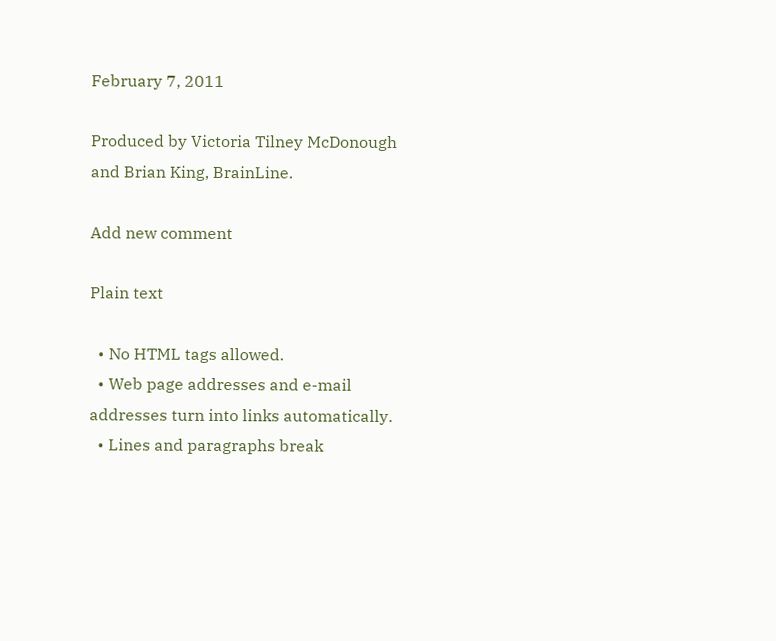February 7, 2011

Produced by Victoria Tilney McDonough and Brian King, BrainLine.

Add new comment

Plain text

  • No HTML tags allowed.
  • Web page addresses and e-mail addresses turn into links automatically.
  • Lines and paragraphs break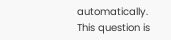automatically.
This question is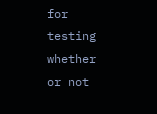for testing whether or not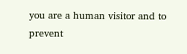you are a human visitor and to prevent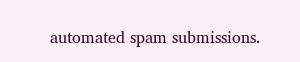automated spam submissions.